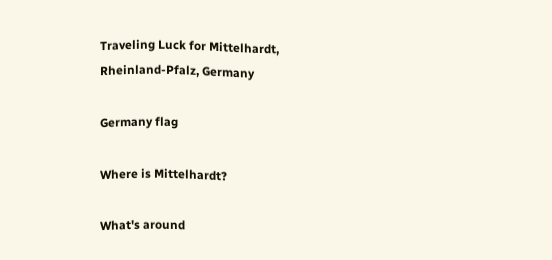Traveling Luck for Mittelhardt, Rheinland-Pfalz, Germany

Germany flag

Where is Mittelhardt?

What's around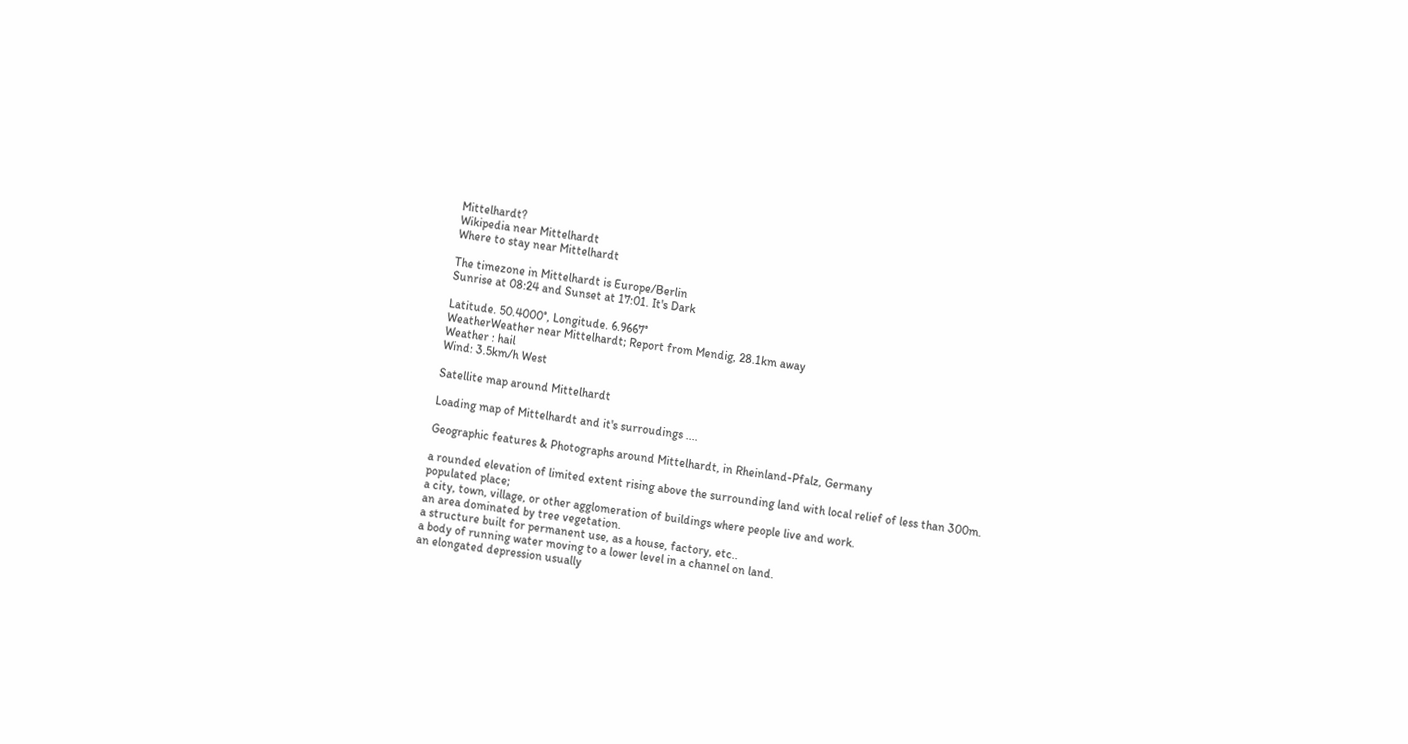Mittelhardt?
Wikipedia near Mittelhardt
Where to stay near Mittelhardt

The timezone in Mittelhardt is Europe/Berlin
Sunrise at 08:24 and Sunset at 17:01. It's Dark

Latitude. 50.4000°, Longitude. 6.9667°
WeatherWeather near Mittelhardt; Report from Mendig, 28.1km away
Weather : hail
Wind: 3.5km/h West

Satellite map around Mittelhardt

Loading map of Mittelhardt and it's surroudings ....

Geographic features & Photographs around Mittelhardt, in Rheinland-Pfalz, Germany

a rounded elevation of limited extent rising above the surrounding land with local relief of less than 300m.
populated place;
a city, town, village, or other agglomeration of buildings where people live and work.
an area dominated by tree vegetation.
a structure built for permanent use, as a house, factory, etc..
a body of running water moving to a lower level in a channel on land.
an elongated depression usually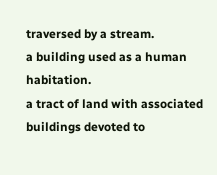traversed by a stream.
a building used as a human habitation.
a tract of land with associated buildings devoted to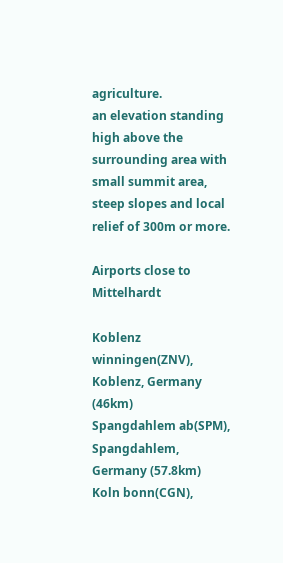agriculture.
an elevation standing high above the surrounding area with small summit area, steep slopes and local relief of 300m or more.

Airports close to Mittelhardt

Koblenz winningen(ZNV), Koblenz, Germany (46km)
Spangdahlem ab(SPM), Spangdahlem, Germany (57.8km)
Koln bonn(CGN),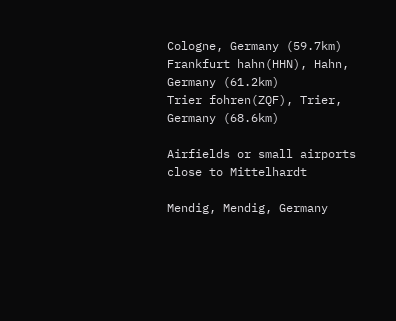Cologne, Germany (59.7km)
Frankfurt hahn(HHN), Hahn, Germany (61.2km)
Trier fohren(ZQF), Trier, Germany (68.6km)

Airfields or small airports close to Mittelhardt

Mendig, Mendig, Germany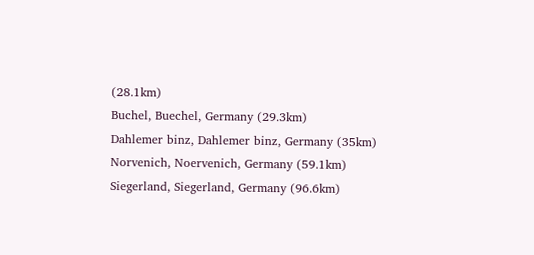(28.1km)
Buchel, Buechel, Germany (29.3km)
Dahlemer binz, Dahlemer binz, Germany (35km)
Norvenich, Noervenich, Germany (59.1km)
Siegerland, Siegerland, Germany (96.6km)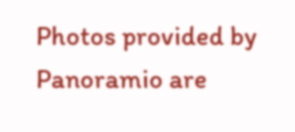Photos provided by Panoramio are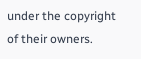under the copyright of their owners.